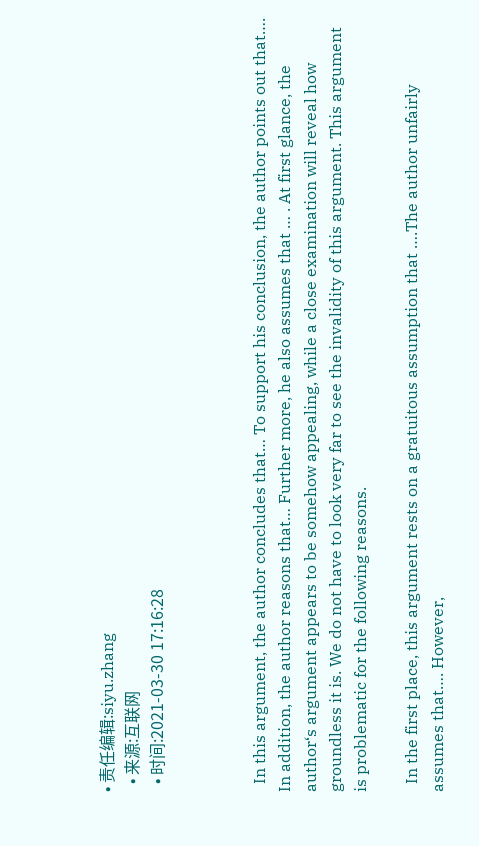• 责任编辑:siyu.zhang
  • 来源:互联网
  • 时间:2021-03-30 17:16:28



  In this argument, the author concludes that… To support his conclusion, the author points out that…. In addition, the author reasons that… Further more, he also assumes that … . At first glance, the author‘s argument appears to be somehow appealing, while a close examination will reveal how groundless it is. We do not have to look very far to see the invalidity of this argument. This argument is problematic for the following reasons.

  In the first place, this argument rests on a gratuitous assumption that ….The author unfairly assumes that…. However,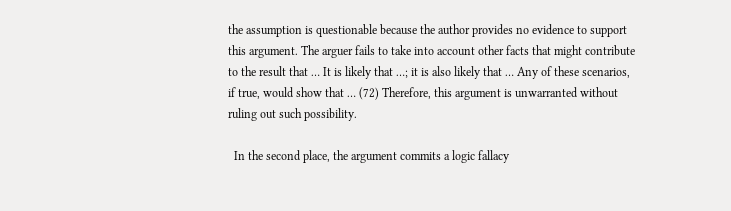the assumption is questionable because the author provides no evidence to support this argument. The arguer fails to take into account other facts that might contribute to the result that … It is likely that …; it is also likely that … Any of these scenarios, if true, would show that … (72) Therefore, this argument is unwarranted without ruling out such possibility.

  In the second place, the argument commits a logic fallacy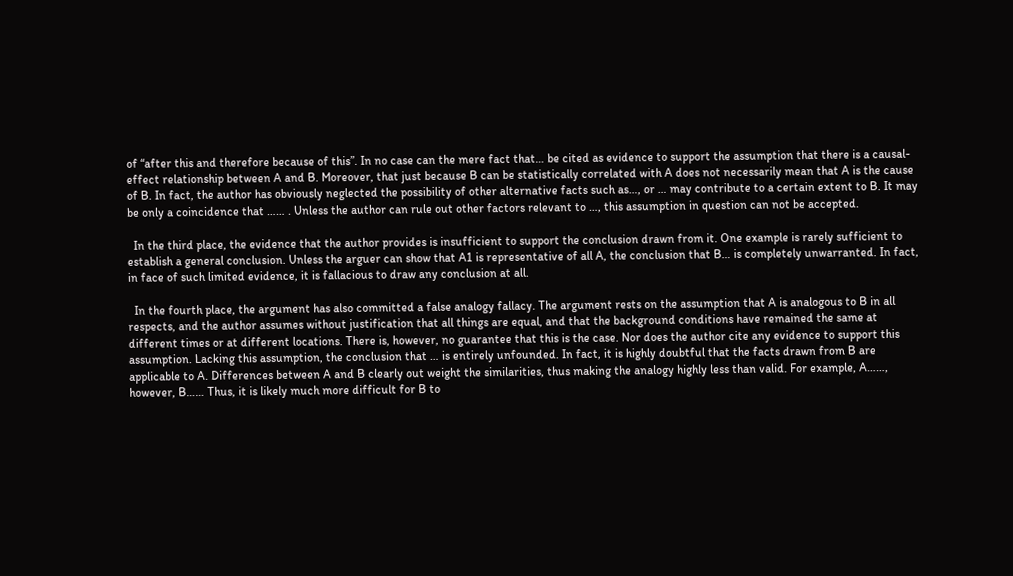of “after this and therefore because of this”. In no case can the mere fact that… be cited as evidence to support the assumption that there is a causal-effect relationship between A and B. Moreover, that just because B can be statistically correlated with A does not necessarily mean that A is the cause of B. In fact, the author has obviously neglected the possibility of other alternative facts such as…, or … may contribute to a certain extent to B. It may be only a coincidence that …… . Unless the author can rule out other factors relevant to …, this assumption in question can not be accepted.

  In the third place, the evidence that the author provides is insufficient to support the conclusion drawn from it. One example is rarely sufficient to establish a general conclusion. Unless the arguer can show that A1 is representative of all A, the conclusion that B… is completely unwarranted. In fact, in face of such limited evidence, it is fallacious to draw any conclusion at all.

  In the fourth place, the argument has also committed a false analogy fallacy. The argument rests on the assumption that A is analogous to B in all respects, and the author assumes without justification that all things are equal, and that the background conditions have remained the same at different times or at different locations. There is, however, no guarantee that this is the case. Nor does the author cite any evidence to support this assumption. Lacking this assumption, the conclusion that … is entirely unfounded. In fact, it is highly doubtful that the facts drawn from B are applicable to A. Differences between A and B clearly out weight the similarities, thus making the analogy highly less than valid. For example, A……, however, B…… Thus, it is likely much more difficult for B to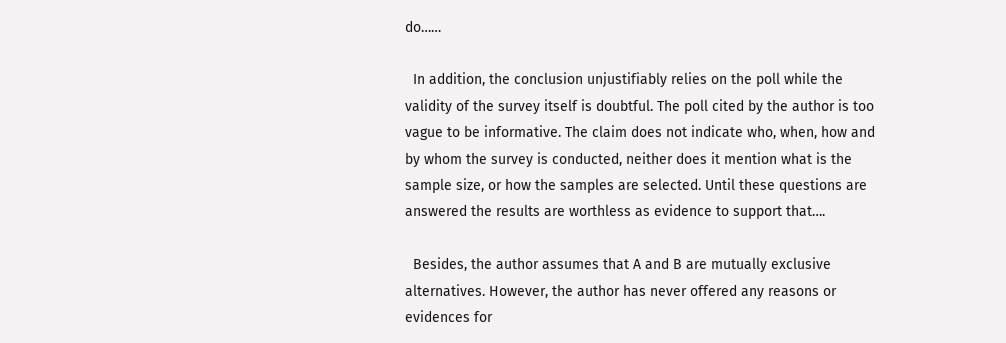do……

  In addition, the conclusion unjustifiably relies on the poll while the validity of the survey itself is doubtful. The poll cited by the author is too vague to be informative. The claim does not indicate who, when, how and by whom the survey is conducted, neither does it mention what is the sample size, or how the samples are selected. Until these questions are answered the results are worthless as evidence to support that….

  Besides, the author assumes that A and B are mutually exclusive alternatives. However, the author has never offered any reasons or evidences for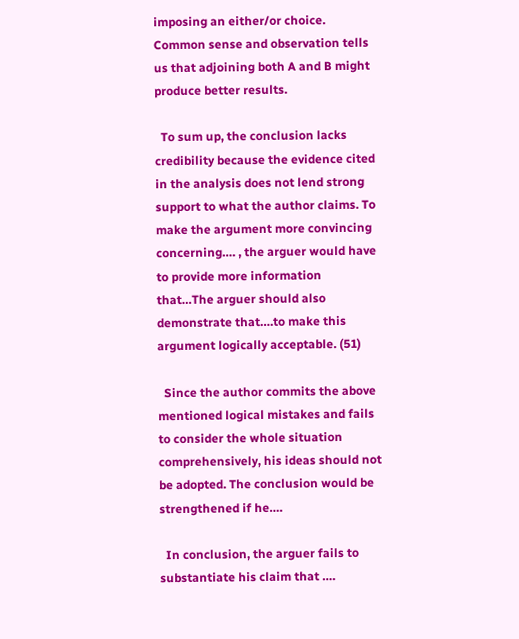imposing an either/or choice. Common sense and observation tells us that adjoining both A and B might produce better results.

  To sum up, the conclusion lacks credibility because the evidence cited in the analysis does not lend strong support to what the author claims. To make the argument more convincing concerning…. , the arguer would have to provide more information that…The arguer should also demonstrate that….to make this argument logically acceptable. (51)

  Since the author commits the above mentioned logical mistakes and fails to consider the whole situation comprehensively, his ideas should not be adopted. The conclusion would be strengthened if he….

  In conclusion, the arguer fails to substantiate his claim that ….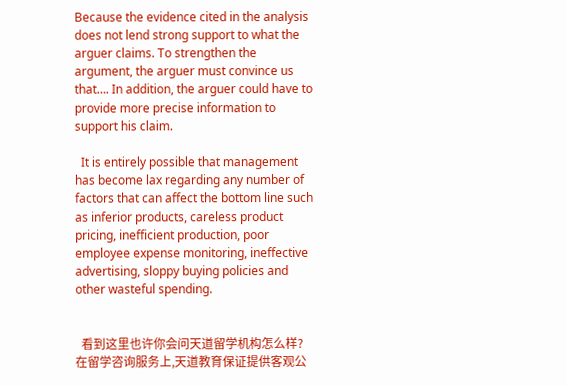Because the evidence cited in the analysis does not lend strong support to what the arguer claims. To strengthen the argument, the arguer must convince us that…. In addition, the arguer could have to provide more precise information to support his claim.

  It is entirely possible that management has become lax regarding any number of factors that can affect the bottom line such as inferior products, careless product pricing, inefficient production, poor employee expense monitoring, ineffective advertising, sloppy buying policies and other wasteful spending.


  看到这里也许你会问天道留学机构怎么样? 在留学咨询服务上,天道教育保证提供客观公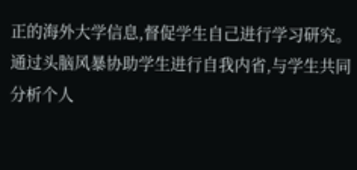正的海外大学信息,督促学生自己进行学习研究。通过头脑风暴协助学生进行自我内省,与学生共同分析个人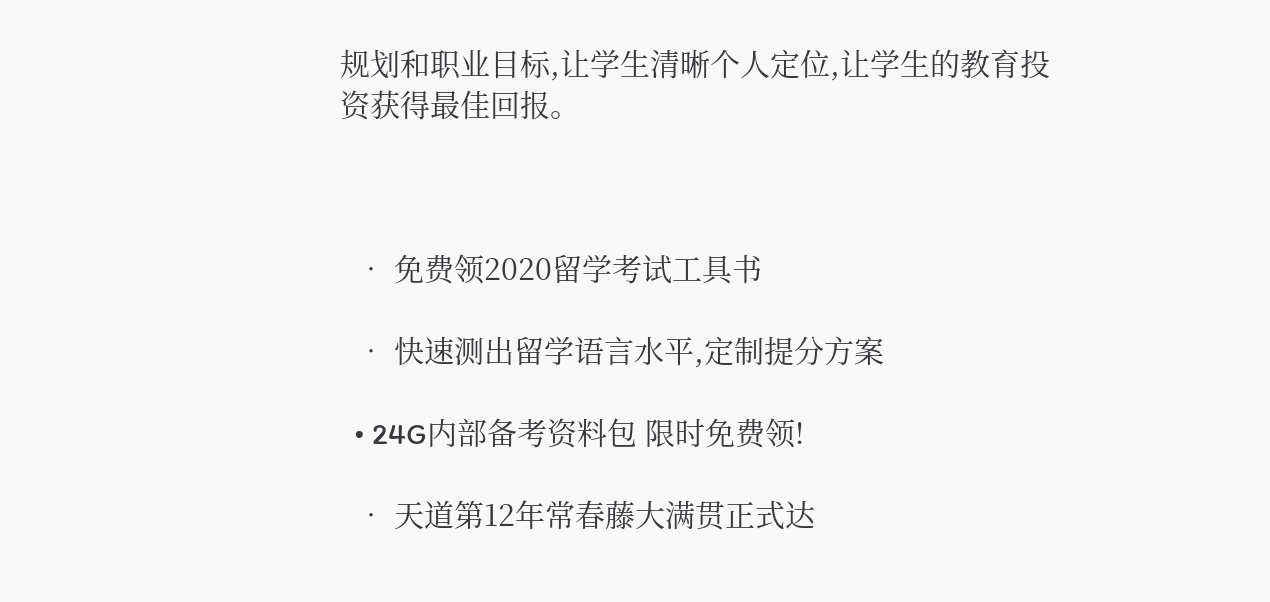规划和职业目标,让学生清晰个人定位,让学生的教育投资获得最佳回报。



  • 免费领2020留学考试工具书

  • 快速测出留学语言水平,定制提分方案

  • 24G内部备考资料包 限时免费领!

  • 天道第12年常春藤大满贯正式达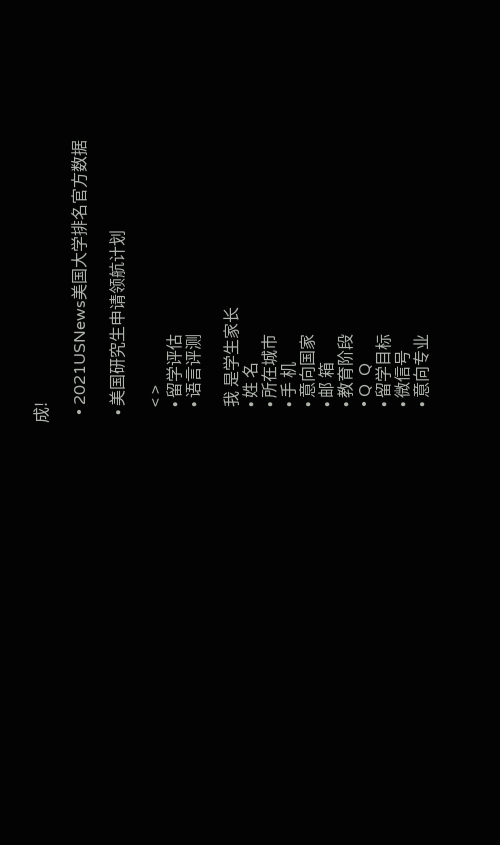成!

  • 2021USNews美国大学排名官方数据

  • 美国研究生申请领航计划

    < >
    • 留学评估
    • 语言评测

    我 是学生家长
    • 姓 名
    • 所在城市
    • 手 机
    • 意向国家
    • 邮 箱
    • 教育阶段
    • Q  Q
    • 留学目标
    • 微信号
    • 意向专业